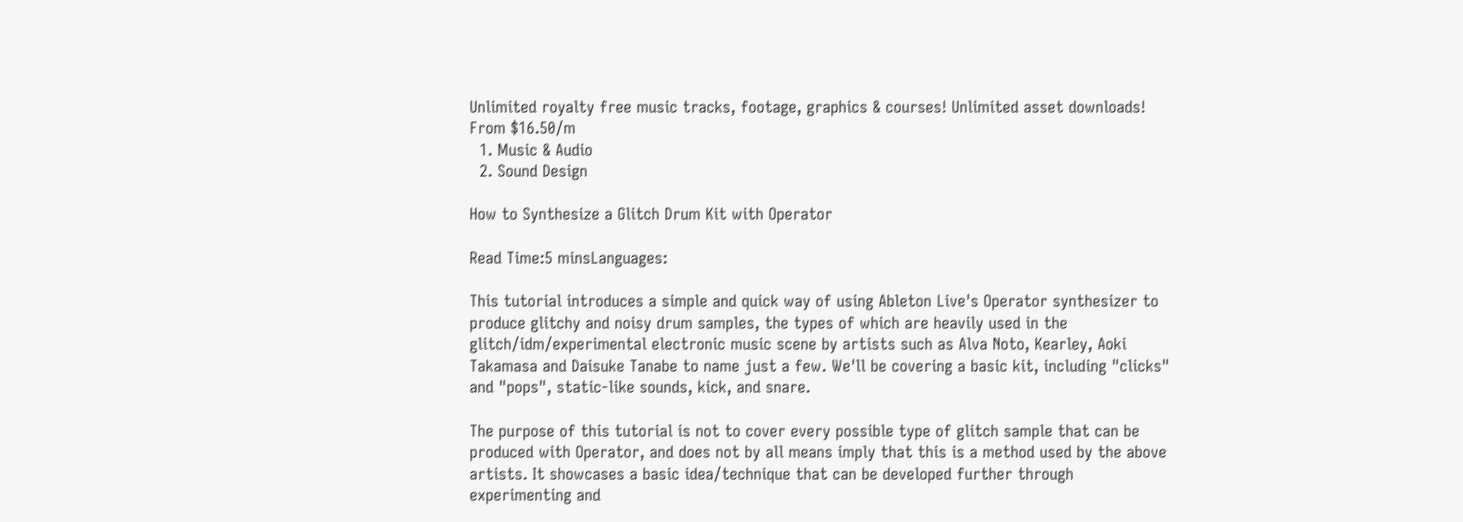Unlimited royalty free music tracks, footage, graphics & courses! Unlimited asset downloads! From $16.50/m
  1. Music & Audio
  2. Sound Design

How to Synthesize a Glitch Drum Kit with Operator

Read Time:5 minsLanguages:

This tutorial introduces a simple and quick way of using Ableton Live's Operator synthesizer to produce glitchy and noisy drum samples, the types of which are heavily used in the glitch/idm/experimental electronic music scene by artists such as Alva Noto, Kearley, Aoki Takamasa and Daisuke Tanabe to name just a few. We'll be covering a basic kit, including "clicks" and "pops", static-like sounds, kick, and snare.

The purpose of this tutorial is not to cover every possible type of glitch sample that can be produced with Operator, and does not by all means imply that this is a method used by the above artists. It showcases a basic idea/technique that can be developed further through experimenting and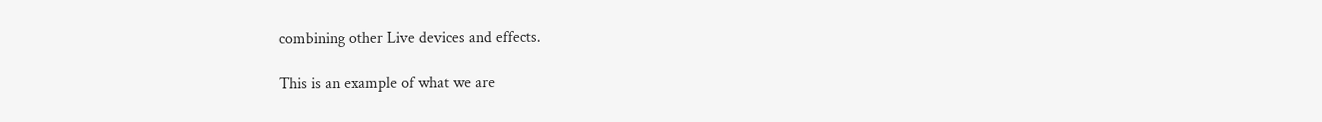combining other Live devices and effects.

This is an example of what we are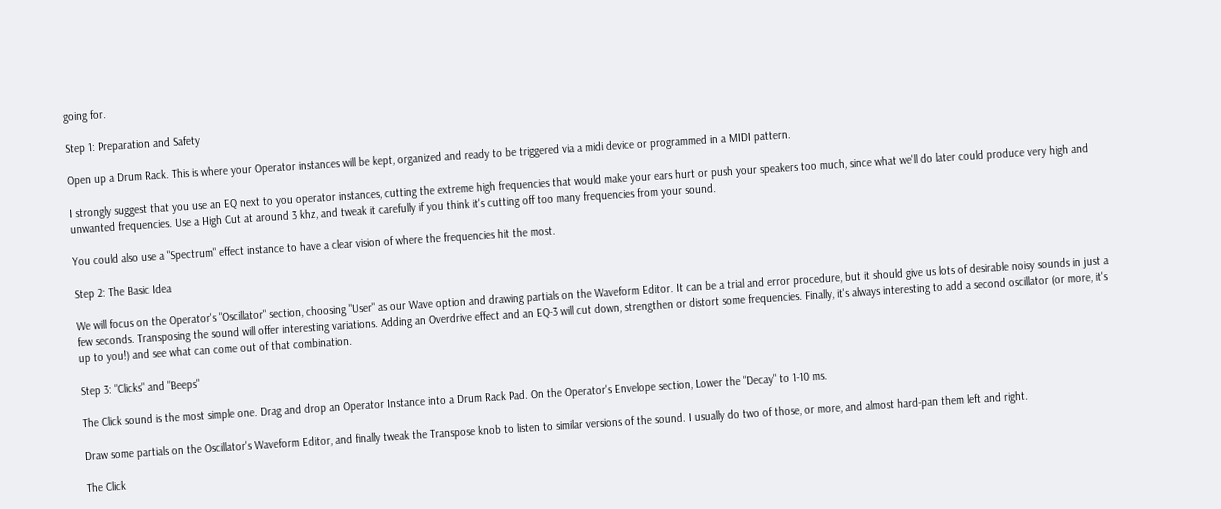going for.

Step 1: Preparation and Safety

Open up a Drum Rack. This is where your Operator instances will be kept, organized and ready to be triggered via a midi device or programmed in a MIDI pattern.

I strongly suggest that you use an EQ next to you operator instances, cutting the extreme high frequencies that would make your ears hurt or push your speakers too much, since what we'll do later could produce very high and unwanted frequencies. Use a High Cut at around 3 khz, and tweak it carefully if you think it's cutting off too many frequencies from your sound.

You could also use a "Spectrum" effect instance to have a clear vision of where the frequencies hit the most.

Step 2: The Basic Idea

We will focus on the Operator's "Oscillator" section, choosing "User" as our Wave option and drawing partials on the Waveform Editor. It can be a trial and error procedure, but it should give us lots of desirable noisy sounds in just a few seconds. Transposing the sound will offer interesting variations. Adding an Overdrive effect and an EQ-3 will cut down, strengthen or distort some frequencies. Finally, it's always interesting to add a second oscillator (or more, it's up to you!) and see what can come out of that combination.

Step 3: "Clicks" and "Beeps"

The Click sound is the most simple one. Drag and drop an Operator Instance into a Drum Rack Pad. On the Operator's Envelope section, Lower the "Decay" to 1-10 ms.

Draw some partials on the Oscillator's Waveform Editor, and finally tweak the Transpose knob to listen to similar versions of the sound. I usually do two of those, or more, and almost hard-pan them left and right.

The Click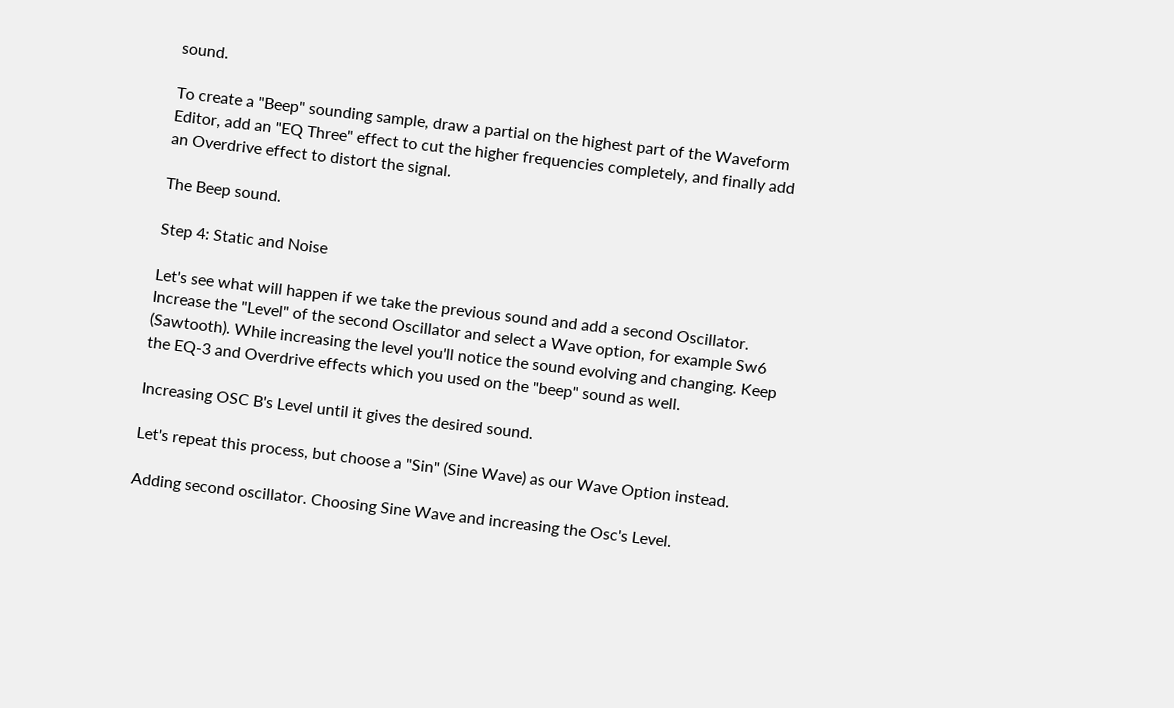sound.

To create a "Beep" sounding sample, draw a partial on the highest part of the Waveform Editor, add an "EQ Three" effect to cut the higher frequencies completely, and finally add an Overdrive effect to distort the signal.

The Beep sound.

Step 4: Static and Noise

Let's see what will happen if we take the previous sound and add a second Oscillator. Increase the "Level" of the second Oscillator and select a Wave option, for example Sw6 (Sawtooth). While increasing the level you'll notice the sound evolving and changing. Keep the EQ-3 and Overdrive effects which you used on the "beep" sound as well.

Increasing OSC B's Level until it gives the desired sound.

Let's repeat this process, but choose a "Sin" (Sine Wave) as our Wave Option instead.

Adding second oscillator. Choosing Sine Wave and increasing the Osc's Level.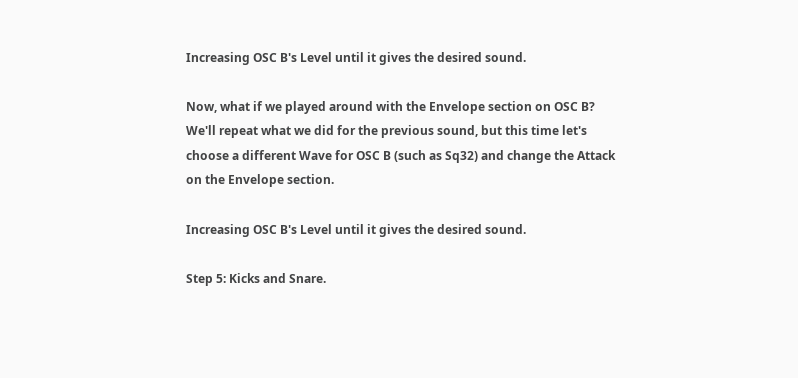Increasing OSC B's Level until it gives the desired sound.

Now, what if we played around with the Envelope section on OSC B? We'll repeat what we did for the previous sound, but this time let's choose a different Wave for OSC B (such as Sq32) and change the Attack on the Envelope section.

Increasing OSC B's Level until it gives the desired sound.

Step 5: Kicks and Snare.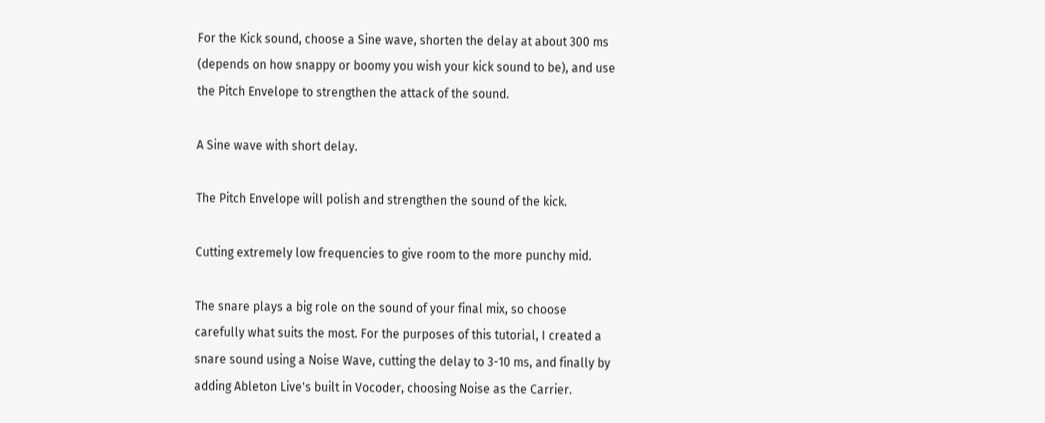For the Kick sound, choose a Sine wave, shorten the delay at about 300 ms (depends on how snappy or boomy you wish your kick sound to be), and use the Pitch Envelope to strengthen the attack of the sound.

A Sine wave with short delay.

The Pitch Envelope will polish and strengthen the sound of the kick.

Cutting extremely low frequencies to give room to the more punchy mid.

The snare plays a big role on the sound of your final mix, so choose carefully what suits the most. For the purposes of this tutorial, I created a snare sound using a Noise Wave, cutting the delay to 3-10 ms, and finally by adding Ableton Live's built in Vocoder, choosing Noise as the Carrier.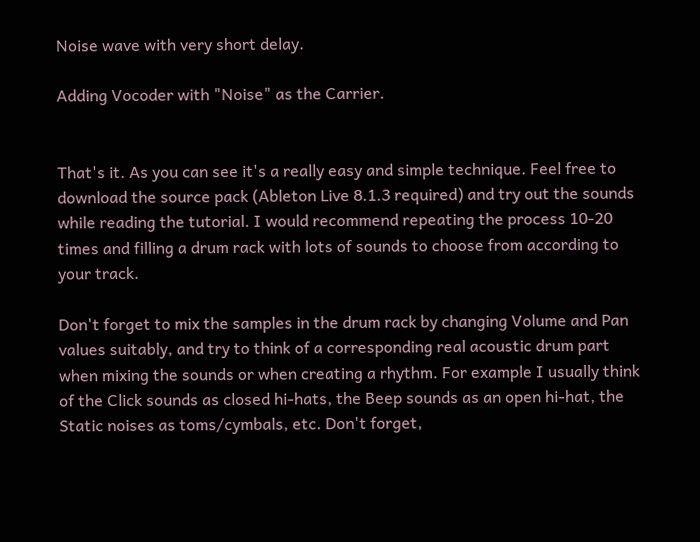Noise wave with very short delay.

Adding Vocoder with "Noise" as the Carrier.


That's it. As you can see it's a really easy and simple technique. Feel free to download the source pack (Ableton Live 8.1.3 required) and try out the sounds while reading the tutorial. I would recommend repeating the process 10-20 times and filling a drum rack with lots of sounds to choose from according to your track.

Don't forget to mix the samples in the drum rack by changing Volume and Pan values suitably, and try to think of a corresponding real acoustic drum part when mixing the sounds or when creating a rhythm. For example I usually think of the Click sounds as closed hi-hats, the Beep sounds as an open hi-hat, the Static noises as toms/cymbals, etc. Don't forget,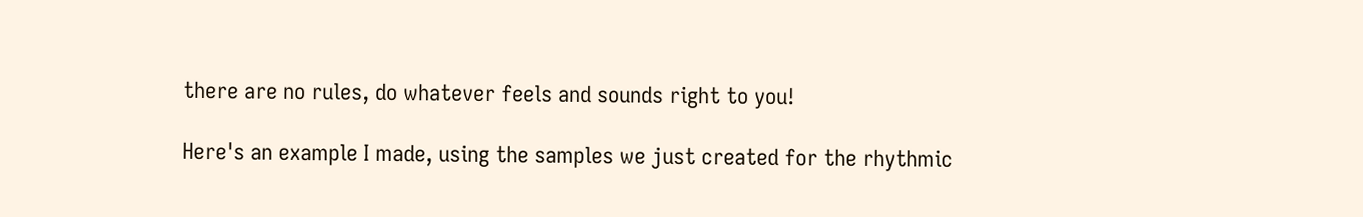there are no rules, do whatever feels and sounds right to you!

Here's an example I made, using the samples we just created for the rhythmic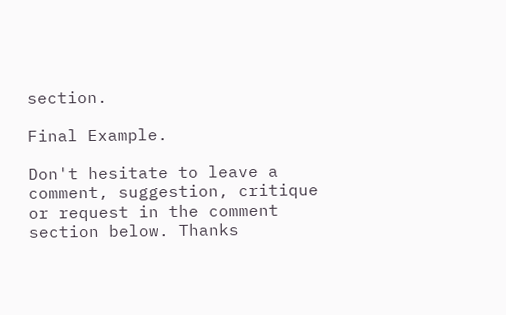section.

Final Example.

Don't hesitate to leave a comment, suggestion, critique or request in the comment section below. Thanks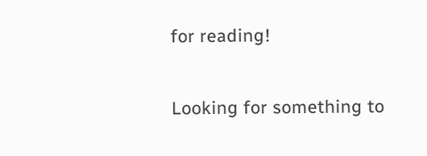for reading!

Looking for something to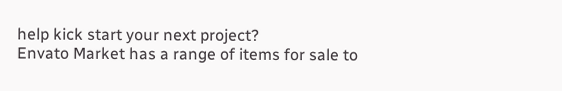help kick start your next project?
Envato Market has a range of items for sale to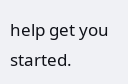help get you started.